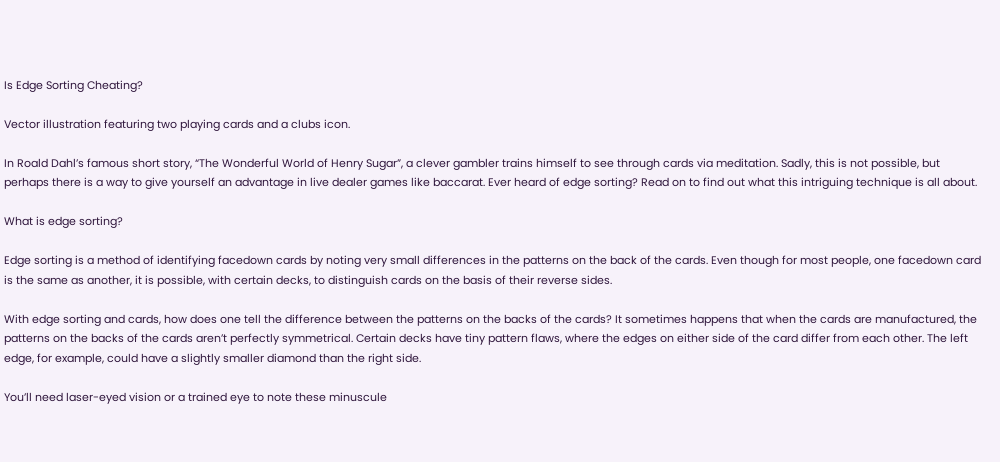Is Edge Sorting Cheating?

Vector illustration featuring two playing cards and a clubs icon.

In Roald Dahl’s famous short story, “The Wonderful World of Henry Sugar”, a clever gambler trains himself to see through cards via meditation. Sadly, this is not possible, but perhaps there is a way to give yourself an advantage in live dealer games like baccarat. Ever heard of edge sorting? Read on to find out what this intriguing technique is all about.

What is edge sorting?

Edge sorting is a method of identifying facedown cards by noting very small differences in the patterns on the back of the cards. Even though for most people, one facedown card is the same as another, it is possible, with certain decks, to distinguish cards on the basis of their reverse sides.

With edge sorting and cards, how does one tell the difference between the patterns on the backs of the cards? It sometimes happens that when the cards are manufactured, the patterns on the backs of the cards aren’t perfectly symmetrical. Certain decks have tiny pattern flaws, where the edges on either side of the card differ from each other. The left edge, for example, could have a slightly smaller diamond than the right side.

You’ll need laser-eyed vision or a trained eye to note these minuscule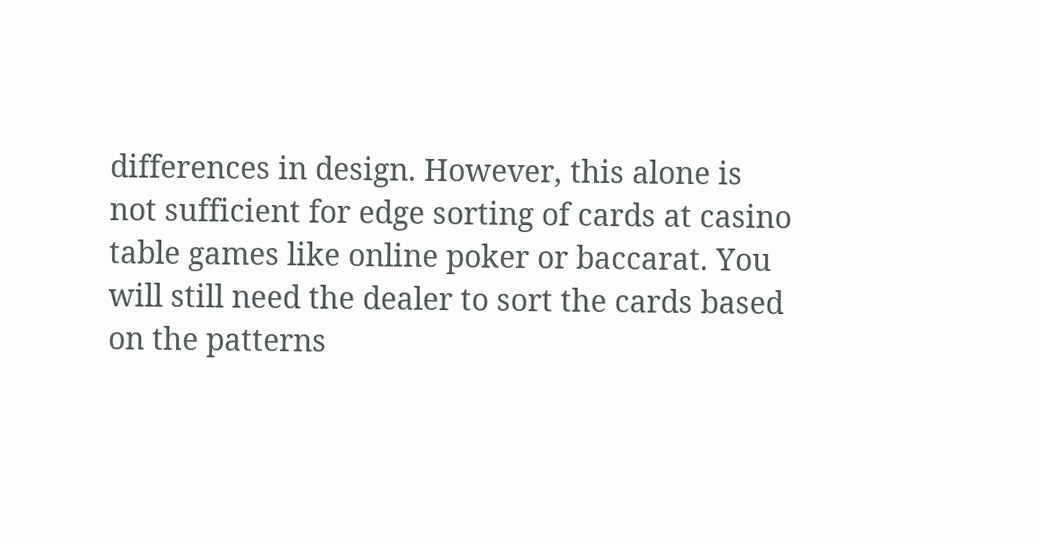differences in design. However, this alone is not sufficient for edge sorting of cards at casino table games like online poker or baccarat. You will still need the dealer to sort the cards based on the patterns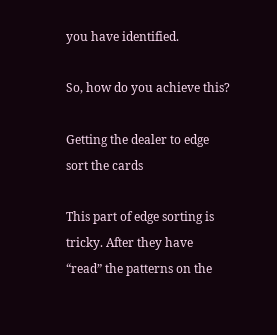you have identified.

So, how do you achieve this?

Getting the dealer to edge sort the cards

This part of edge sorting is tricky. After they have “read” the patterns on the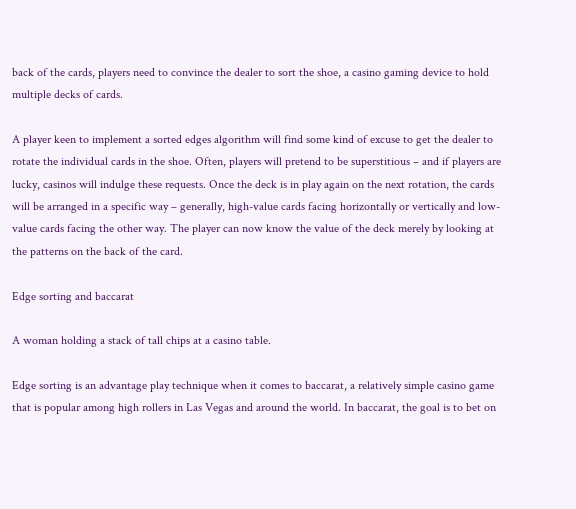back of the cards, players need to convince the dealer to sort the shoe, a casino gaming device to hold multiple decks of cards.

A player keen to implement a sorted edges algorithm will find some kind of excuse to get the dealer to rotate the individual cards in the shoe. Often, players will pretend to be superstitious – and if players are lucky, casinos will indulge these requests. Once the deck is in play again on the next rotation, the cards will be arranged in a specific way – generally, high-value cards facing horizontally or vertically and low-value cards facing the other way. The player can now know the value of the deck merely by looking at the patterns on the back of the card.

Edge sorting and baccarat

A woman holding a stack of tall chips at a casino table.

Edge sorting is an advantage play technique when it comes to baccarat, a relatively simple casino game that is popular among high rollers in Las Vegas and around the world. In baccarat, the goal is to bet on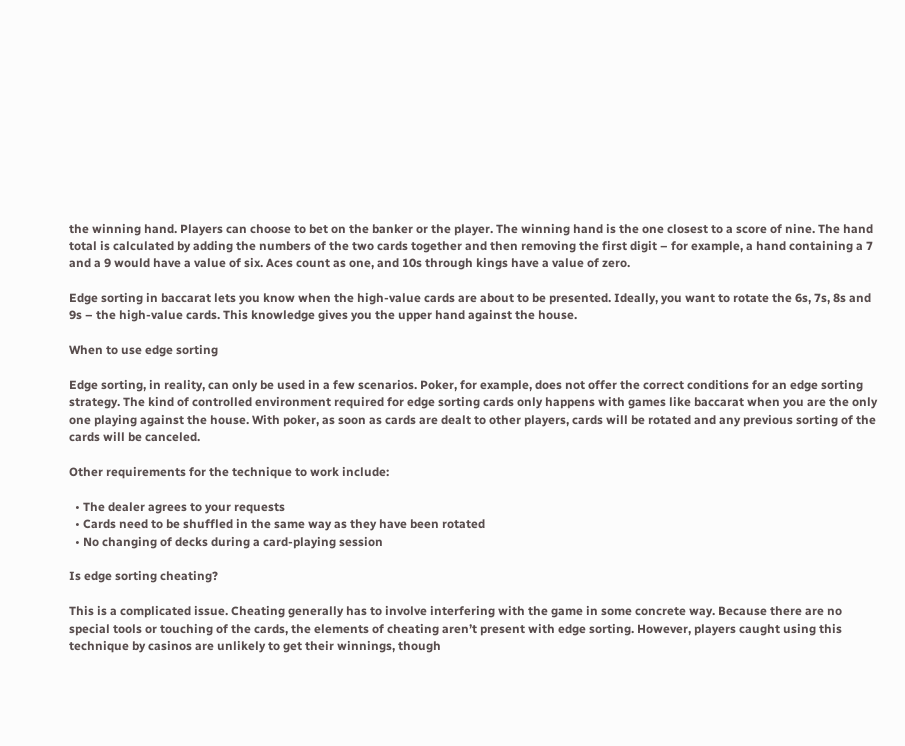the winning hand. Players can choose to bet on the banker or the player. The winning hand is the one closest to a score of nine. The hand total is calculated by adding the numbers of the two cards together and then removing the first digit – for example, a hand containing a 7 and a 9 would have a value of six. Aces count as one, and 10s through kings have a value of zero.

Edge sorting in baccarat lets you know when the high-value cards are about to be presented. Ideally, you want to rotate the 6s, 7s, 8s and 9s – the high-value cards. This knowledge gives you the upper hand against the house.

When to use edge sorting

Edge sorting, in reality, can only be used in a few scenarios. Poker, for example, does not offer the correct conditions for an edge sorting strategy. The kind of controlled environment required for edge sorting cards only happens with games like baccarat when you are the only one playing against the house. With poker, as soon as cards are dealt to other players, cards will be rotated and any previous sorting of the cards will be canceled.

Other requirements for the technique to work include:

  • The dealer agrees to your requests
  • Cards need to be shuffled in the same way as they have been rotated
  • No changing of decks during a card-playing session

Is edge sorting cheating?

This is a complicated issue. Cheating generally has to involve interfering with the game in some concrete way. Because there are no special tools or touching of the cards, the elements of cheating aren’t present with edge sorting. However, players caught using this technique by casinos are unlikely to get their winnings, though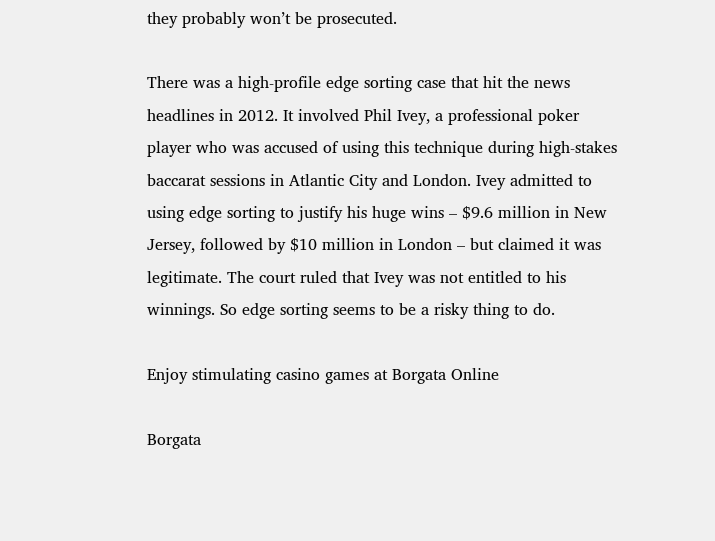they probably won’t be prosecuted.

There was a high-profile edge sorting case that hit the news headlines in 2012. It involved Phil Ivey, a professional poker player who was accused of using this technique during high-stakes baccarat sessions in Atlantic City and London. Ivey admitted to using edge sorting to justify his huge wins – $9.6 million in New Jersey, followed by $10 million in London – but claimed it was legitimate. The court ruled that Ivey was not entitled to his winnings. So edge sorting seems to be a risky thing to do.

Enjoy stimulating casino games at Borgata Online

Borgata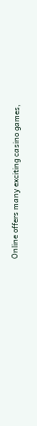Online offers many exciting casino games,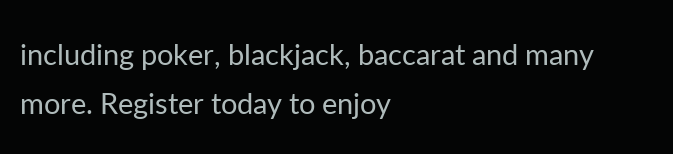including poker, blackjack, baccarat and many more. Register today to enjoy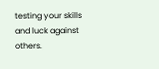testing your skills and luck against others.